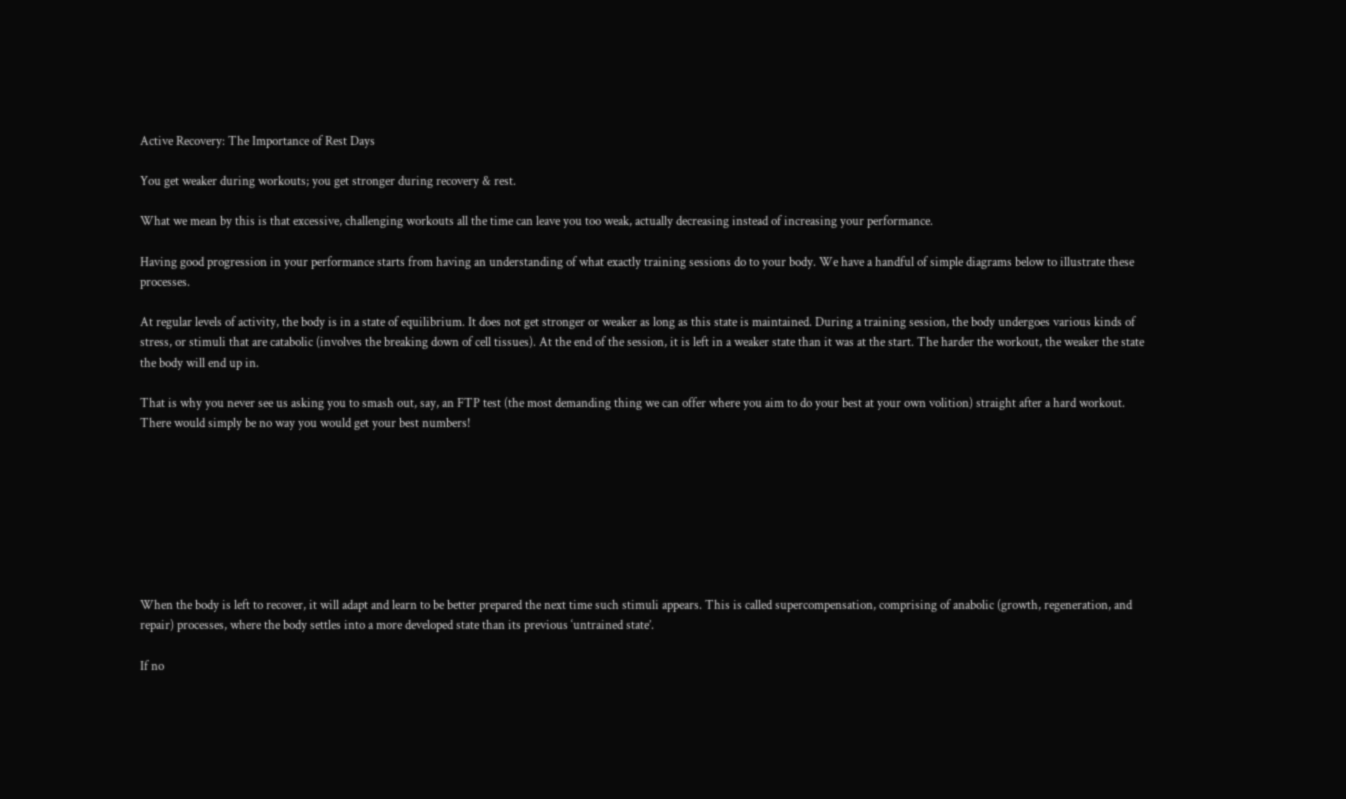Active Recovery: The Importance of Rest Days

You get weaker during workouts; you get stronger during recovery & rest.

What we mean by this is that excessive, challenging workouts all the time can leave you too weak, actually decreasing instead of increasing your performance.

Having good progression in your performance starts from having an understanding of what exactly training sessions do to your body. We have a handful of simple diagrams below to illustrate these processes.

At regular levels of activity, the body is in a state of equilibrium. It does not get stronger or weaker as long as this state is maintained. During a training session, the body undergoes various kinds of stress, or stimuli that are catabolic (involves the breaking down of cell tissues). At the end of the session, it is left in a weaker state than it was at the start. The harder the workout, the weaker the state the body will end up in.

That is why you never see us asking you to smash out, say, an FTP test (the most demanding thing we can offer where you aim to do your best at your own volition) straight after a hard workout. There would simply be no way you would get your best numbers!








When the body is left to recover, it will adapt and learn to be better prepared the next time such stimuli appears. This is called supercompensation, comprising of anabolic (growth, regeneration, and repair) processes, where the body settles into a more developed state than its previous ‘untrained state’.

If no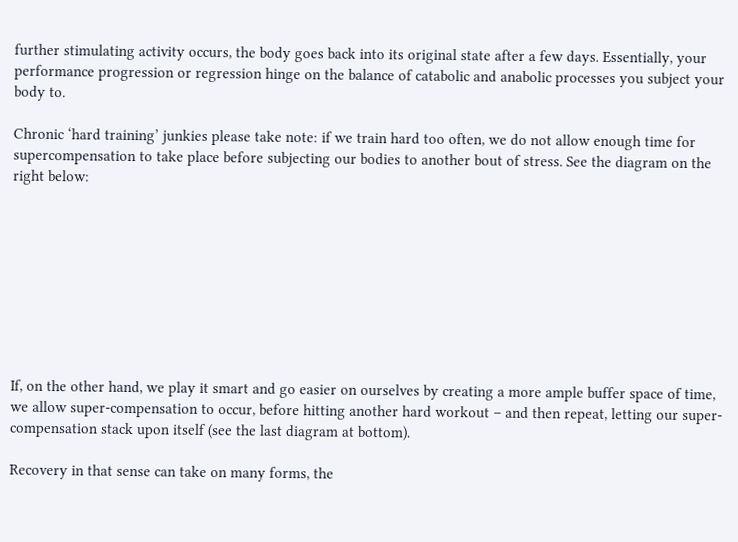further stimulating activity occurs, the body goes back into its original state after a few days. Essentially, your performance progression or regression hinge on the balance of catabolic and anabolic processes you subject your body to.

Chronic ‘hard training’ junkies please take note: if we train hard too often, we do not allow enough time for supercompensation to take place before subjecting our bodies to another bout of stress. See the diagram on the right below:









If, on the other hand, we play it smart and go easier on ourselves by creating a more ample buffer space of time, we allow super-compensation to occur, before hitting another hard workout – and then repeat, letting our super-compensation stack upon itself (see the last diagram at bottom).

Recovery in that sense can take on many forms, the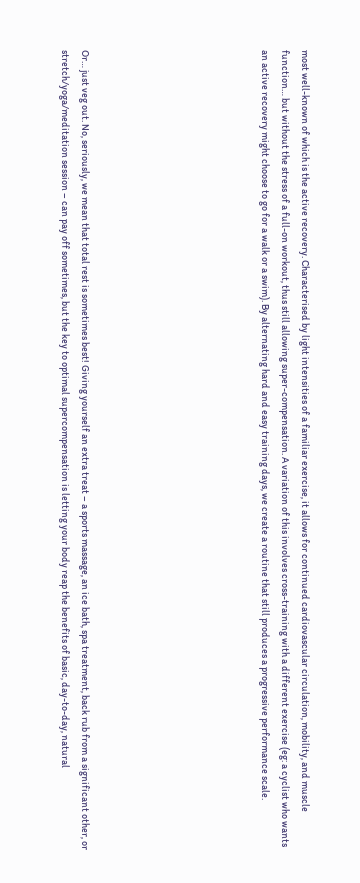most well-known of which is the active recovery. Characterised by light intensities of a familiar exercise, it allows for continued cardiovascular circulation, mobility, and muscle function… but without the stress of a full-on workout, thus still allowing super-compensation. A variation of this involves cross-training with a different exercise (eg: a cyclist who wants an active recovery might choose to go for a walk or a swim). By alternating hard and easy training days, we create a routine that still produces a progressive performance scale.








Or… just veg out. No, seriously, we mean that total rest is sometimes best! Giving yourself an extra treat – a sports massage, an ice bath, spa treatment, back rub from a significant other, or stretch/yoga/meditation session – can pay off sometimes, but the key to optimal supercompensation is letting your body reap the benefits of basic, day-to-day, natural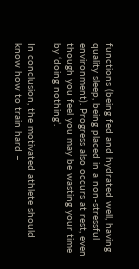functions (being fed and hydrated well, having quality sleep, being placed in a non-stressful environment). Progress also occurs at rest, even though you feel you may be wasting your time by ‘doing nothing’.

In conclusion, the motivated athlete should know how to train hard –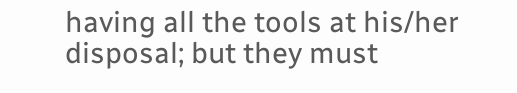having all the tools at his/her disposal; but they must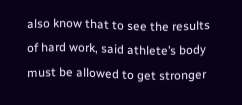also know that to see the results of hard work, said athlete’s body must be allowed to get stronger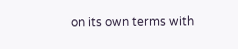on its own terms with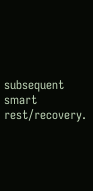subsequent smart rest/recovery.